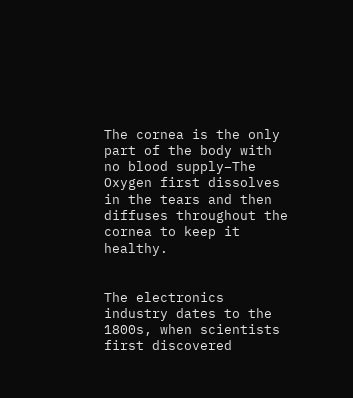The cornea is the only part of the body with no blood supply–The Oxygen first dissolves in the tears and then diffuses throughout the cornea to keep it healthy.


The electronics industry dates to the 1800s, when scientists first discovered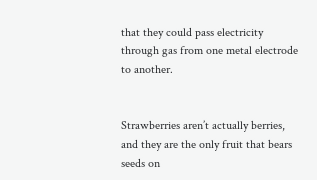that they could pass electricity through gas from one metal electrode to another.


Strawberries aren’t actually berries, and they are the only fruit that bears seeds on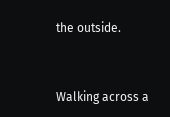the outside.


Walking across a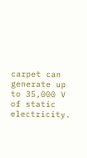carpet can generate up to 35,000 V of static electricity.